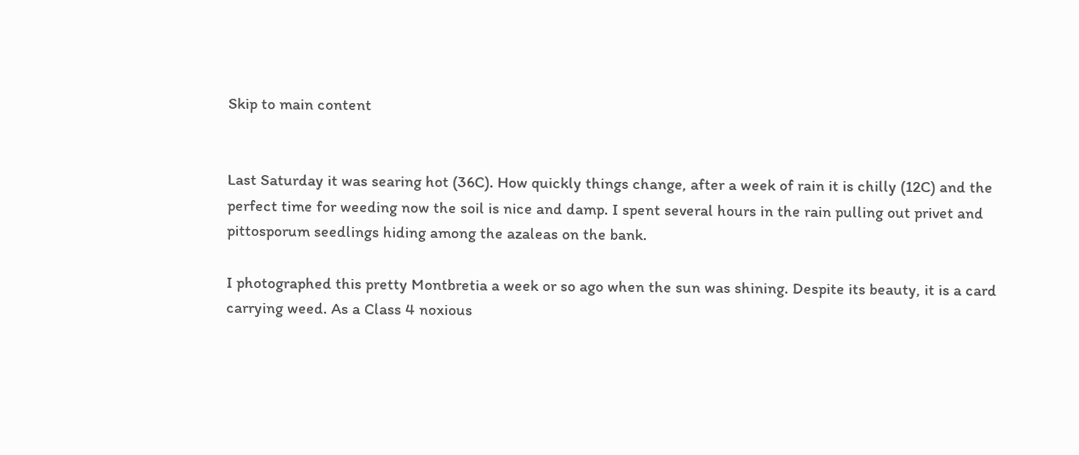Skip to main content


Last Saturday it was searing hot (36C). How quickly things change, after a week of rain it is chilly (12C) and the perfect time for weeding now the soil is nice and damp. I spent several hours in the rain pulling out privet and pittosporum seedlings hiding among the azaleas on the bank.

I photographed this pretty Montbretia a week or so ago when the sun was shining. Despite its beauty, it is a card carrying weed. As a Class 4 noxious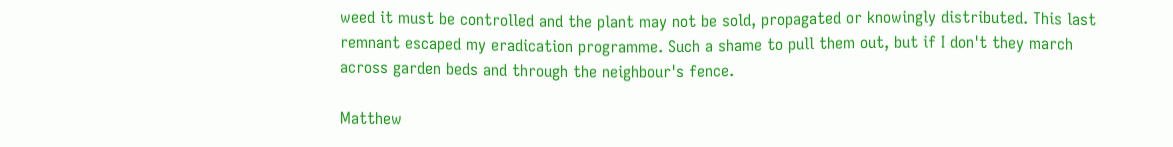weed it must be controlled and the plant may not be sold, propagated or knowingly distributed. This last remnant escaped my eradication programme. Such a shame to pull them out, but if I don't they march across garden beds and through the neighbour's fence.

Matthew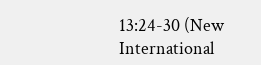13:24-30 (New International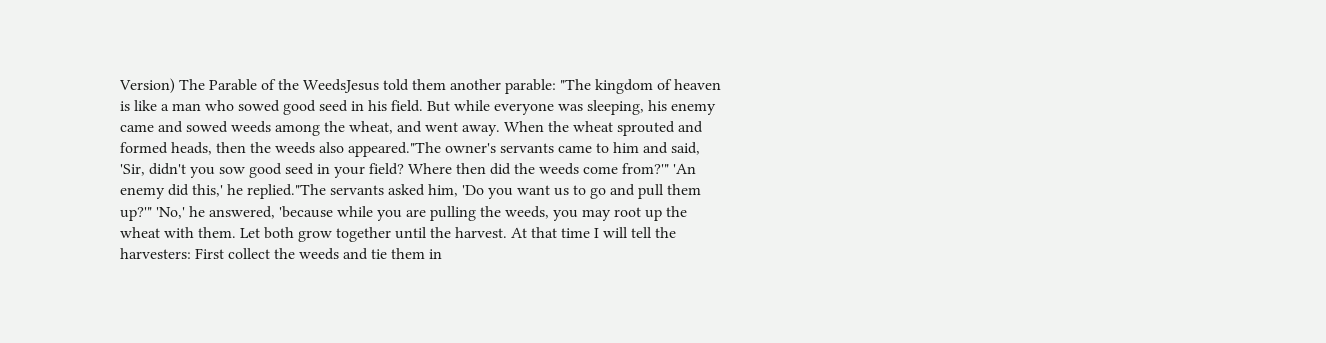Version) The Parable of the WeedsJesus told them another parable: "The kingdom of heaven is like a man who sowed good seed in his field. But while everyone was sleeping, his enemy came and sowed weeds among the wheat, and went away. When the wheat sprouted and formed heads, then the weeds also appeared."The owner's servants came to him and said, 'Sir, didn't you sow good seed in your field? Where then did the weeds come from?'" 'An enemy did this,' he replied."The servants asked him, 'Do you want us to go and pull them up?'" 'No,' he answered, 'because while you are pulling the weeds, you may root up the wheat with them. Let both grow together until the harvest. At that time I will tell the harvesters: First collect the weeds and tie them in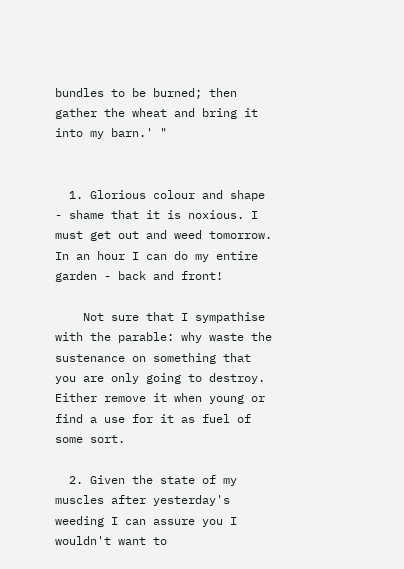bundles to be burned; then gather the wheat and bring it into my barn.' "


  1. Glorious colour and shape - shame that it is noxious. I must get out and weed tomorrow. In an hour I can do my entire garden - back and front!

    Not sure that I sympathise with the parable: why waste the sustenance on something that you are only going to destroy. Either remove it when young or find a use for it as fuel of some sort.

  2. Given the state of my muscles after yesterday's weeding I can assure you I wouldn't want to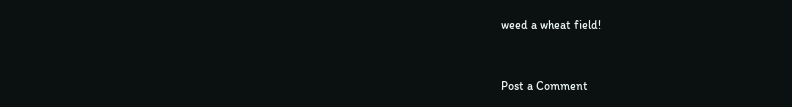weed a wheat field!


Post a Comment